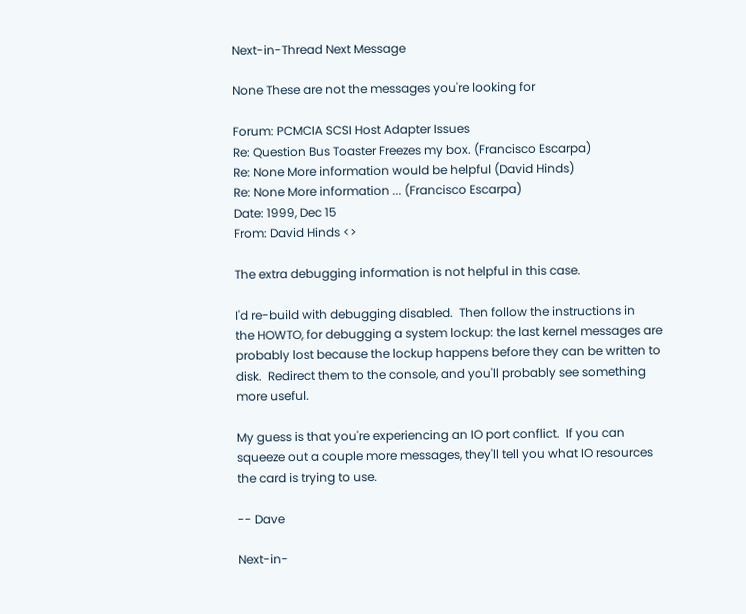Next-in-Thread Next Message

None These are not the messages you're looking for

Forum: PCMCIA SCSI Host Adapter Issues
Re: Question Bus Toaster Freezes my box. (Francisco Escarpa)
Re: None More information would be helpful (David Hinds)
Re: None More information ... (Francisco Escarpa)
Date: 1999, Dec 15
From: David Hinds <>

The extra debugging information is not helpful in this case.

I'd re-build with debugging disabled.  Then follow the instructions in
the HOWTO, for debugging a system lockup: the last kernel messages are
probably lost because the lockup happens before they can be written to
disk.  Redirect them to the console, and you'll probably see something
more useful.

My guess is that you're experiencing an IO port conflict.  If you can
squeeze out a couple more messages, they'll tell you what IO resources
the card is trying to use.

-- Dave

Next-in-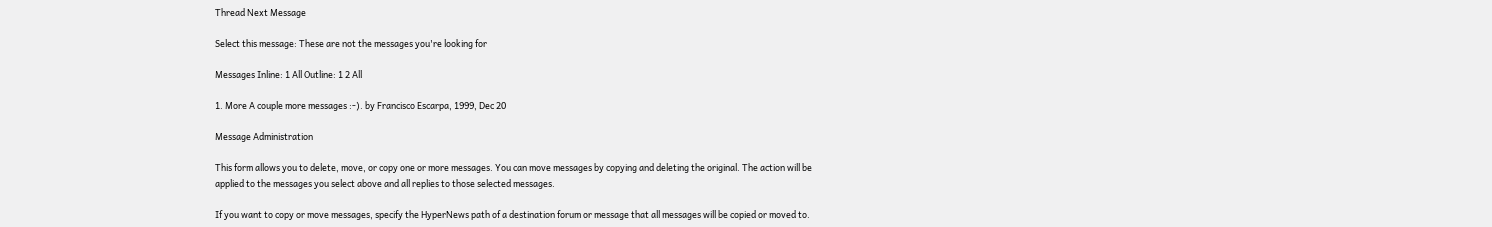Thread Next Message

Select this message: These are not the messages you're looking for

Messages Inline: 1 All Outline: 1 2 All

1. More A couple more messages :-). by Francisco Escarpa, 1999, Dec 20

Message Administration

This form allows you to delete, move, or copy one or more messages. You can move messages by copying and deleting the original. The action will be applied to the messages you select above and all replies to those selected messages.

If you want to copy or move messages, specify the HyperNews path of a destination forum or message that all messages will be copied or moved to.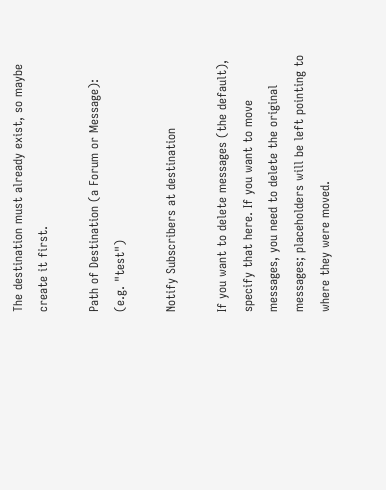The destination must already exist, so maybe create it first.

Path of Destination (a Forum or Message): (e.g. "test")

Notify Subscribers at destination

If you want to delete messages (the default), specify that here. If you want to move messages, you need to delete the original messages; placeholders will be left pointing to where they were moved.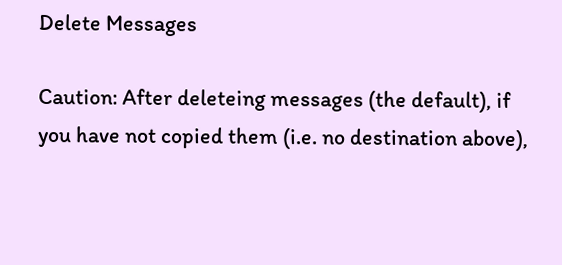Delete Messages

Caution: After deleteing messages (the default), if you have not copied them (i.e. no destination above),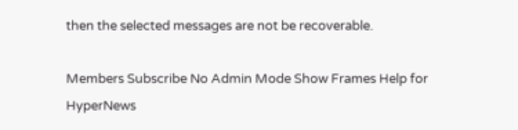then the selected messages are not be recoverable.

Members Subscribe No Admin Mode Show Frames Help for HyperNews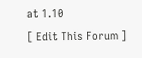at 1.10
[ Edit This Forum ]